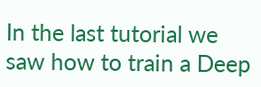In the last tutorial we saw how to train a Deep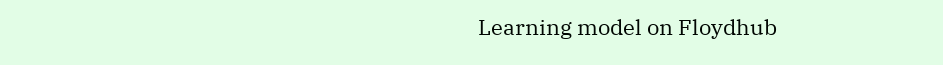Learning model on Floydhub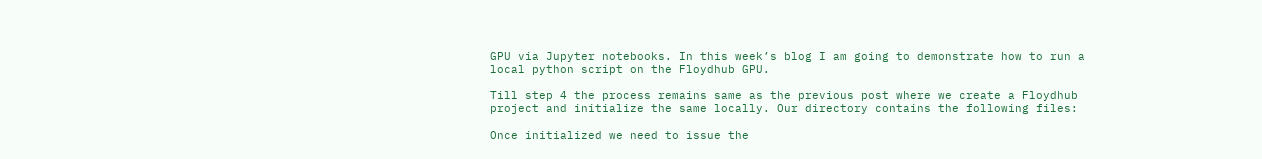GPU via Jupyter notebooks. In this week’s blog I am going to demonstrate how to run a local python script on the Floydhub GPU.

Till step 4 the process remains same as the previous post where we create a Floydhub project and initialize the same locally. Our directory contains the following files:

Once initialized we need to issue the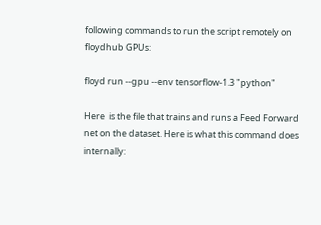following commands to run the script remotely on floydhub GPUs:

floyd run --gpu --env tensorflow-1.3 "python"

Here  is the file that trains and runs a Feed Forward net on the dataset. Here is what this command does internally: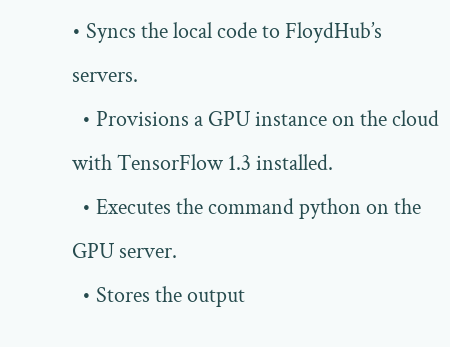• Syncs the local code to FloydHub’s servers.
  • Provisions a GPU instance on the cloud with TensorFlow 1.3 installed.
  • Executes the command python on the GPU server.
  • Stores the output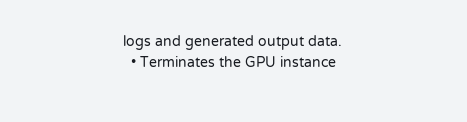logs and generated output data.
  • Terminates the GPU instance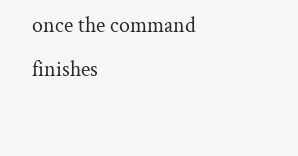once the command finishes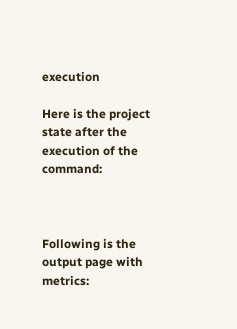execution

Here is the project state after the execution of the command:



Following is the output page with metrics: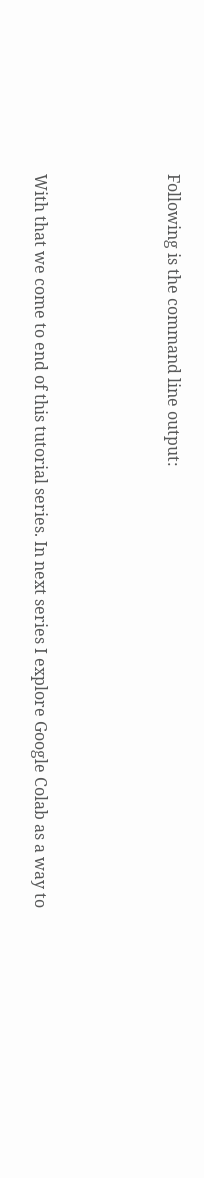Following is the command line output:



With that we come to end of this tutorial series. In next series I explore Google Colab as a way to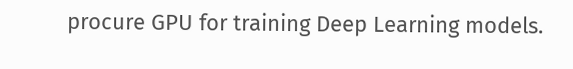procure GPU for training Deep Learning models.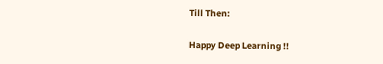Till Then:

Happy Deep Learning !!